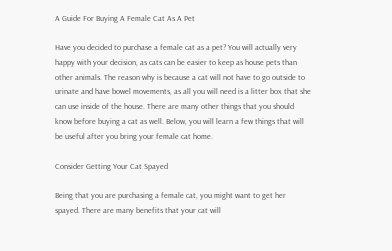A Guide For Buying A Female Cat As A Pet

Have you decided to purchase a female cat as a pet? You will actually very happy with your decision, as cats can be easier to keep as house pets than other animals. The reason why is because a cat will not have to go outside to urinate and have bowel movements, as all you will need is a litter box that she can use inside of the house. There are many other things that you should know before buying a cat as well. Below, you will learn a few things that will be useful after you bring your female cat home.

Consider Getting Your Cat Spayed

Being that you are purchasing a female cat, you might want to get her spayed. There are many benefits that your cat will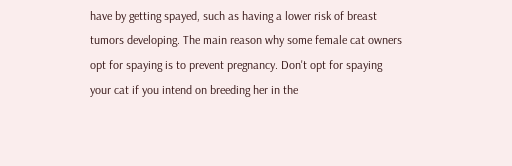have by getting spayed, such as having a lower risk of breast tumors developing. The main reason why some female cat owners opt for spaying is to prevent pregnancy. Don't opt for spaying your cat if you intend on breeding her in the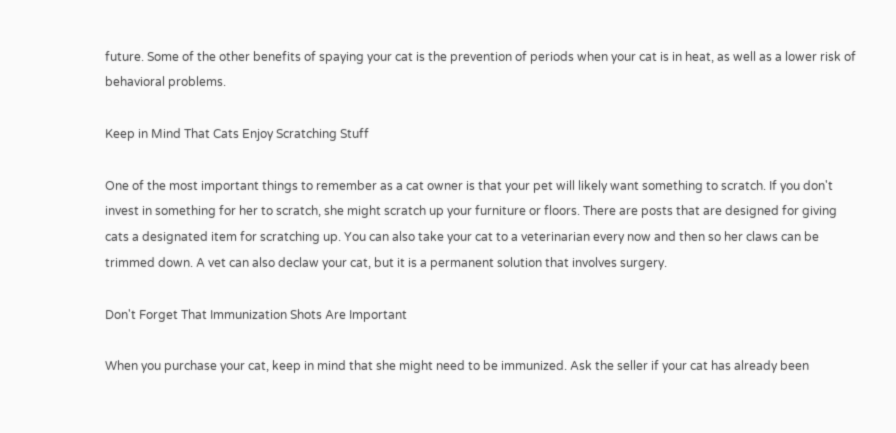future. Some of the other benefits of spaying your cat is the prevention of periods when your cat is in heat, as well as a lower risk of behavioral problems.

Keep in Mind That Cats Enjoy Scratching Stuff

One of the most important things to remember as a cat owner is that your pet will likely want something to scratch. If you don't invest in something for her to scratch, she might scratch up your furniture or floors. There are posts that are designed for giving cats a designated item for scratching up. You can also take your cat to a veterinarian every now and then so her claws can be trimmed down. A vet can also declaw your cat, but it is a permanent solution that involves surgery.

Don't Forget That Immunization Shots Are Important

When you purchase your cat, keep in mind that she might need to be immunized. Ask the seller if your cat has already been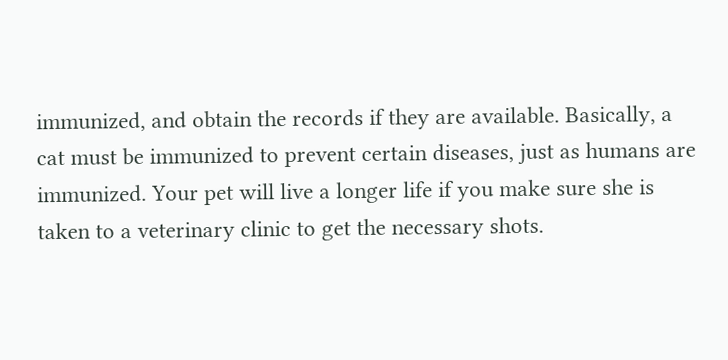immunized, and obtain the records if they are available. Basically, a cat must be immunized to prevent certain diseases, just as humans are immunized. Your pet will live a longer life if you make sure she is taken to a veterinary clinic to get the necessary shots.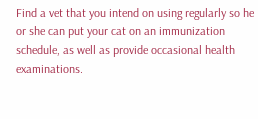Find a vet that you intend on using regularly so he or she can put your cat on an immunization schedule, as well as provide occasional health examinations.